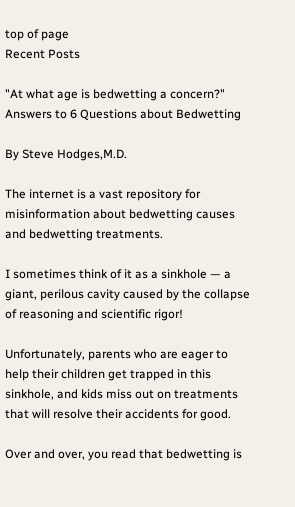top of page
Recent Posts

"At what age is bedwetting a concern?" Answers to 6 Questions about Bedwetting

By Steve Hodges,M.D.

The internet is a vast repository for misinformation about bedwetting causes and bedwetting treatments.

I sometimes think of it as a sinkhole — a giant, perilous cavity caused by the collapse of reasoning and scientific rigor!

Unfortunately, parents who are eager to help their children get trapped in this sinkhole, and kids miss out on treatments that will resolve their accidents for good.

Over and over, you read that bedwetting is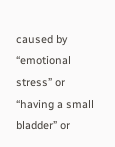caused by “emotional stress” or “having a small bladder” or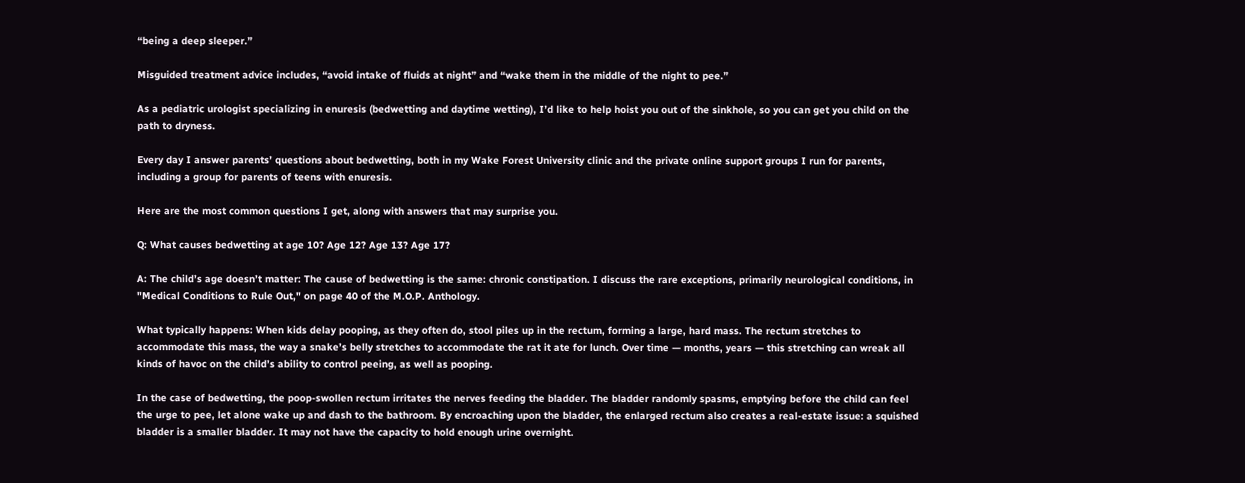“being a deep sleeper.”

Misguided treatment advice includes, “avoid intake of fluids at night” and “wake them in the middle of the night to pee.”

As a pediatric urologist specializing in enuresis (bedwetting and daytime wetting), I’d like to help hoist you out of the sinkhole, so you can get you child on the path to dryness.

Every day I answer parents’ questions about bedwetting, both in my Wake Forest University clinic and the private online support groups I run for parents, including a group for parents of teens with enuresis.

Here are the most common questions I get, along with answers that may surprise you.

Q: What causes bedwetting at age 10? Age 12? Age 13? Age 17?

A: The child’s age doesn’t matter: The cause of bedwetting is the same: chronic constipation. I discuss the rare exceptions, primarily neurological conditions, in "Medical Conditions to Rule Out," on page 40 of the M.O.P. Anthology.

What typically happens: When kids delay pooping, as they often do, stool piles up in the rectum, forming a large, hard mass. The rectum stretches to accommodate this mass, the way a snake’s belly stretches to accommodate the rat it ate for lunch. Over time — months, years — this stretching can wreak all kinds of havoc on the child’s ability to control peeing, as well as pooping.

In the case of bedwetting, the poop-swollen rectum irritates the nerves feeding the bladder. The bladder randomly spasms, emptying before the child can feel the urge to pee, let alone wake up and dash to the bathroom. By encroaching upon the bladder, the enlarged rectum also creates a real-estate issue: a squished bladder is a smaller bladder. It may not have the capacity to hold enough urine overnight.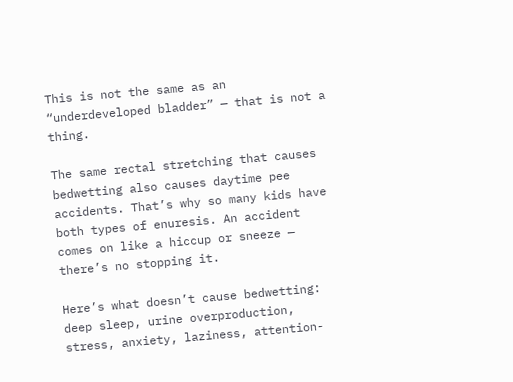This is not the same as an “underdeveloped bladder” — that is not a thing.

The same rectal stretching that causes bedwetting also causes daytime pee accidents. That’s why so many kids have both types of enuresis. An accident comes on like a hiccup or sneeze — there’s no stopping it.

Here’s what doesn’t cause bedwetting: deep sleep, urine overproduction, stress, anxiety, laziness, attention-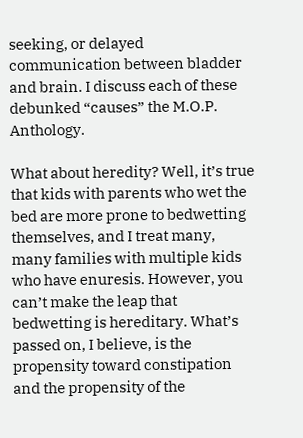seeking, or delayed communication between bladder and brain. I discuss each of these debunked “causes” the M.O.P. Anthology.

What about heredity? Well, it’s true that kids with parents who wet the bed are more prone to bedwetting themselves, and I treat many, many families with multiple kids who have enuresis. However, you can’t make the leap that bedwetting is hereditary. What’s passed on, I believe, is the propensity toward constipation and the propensity of the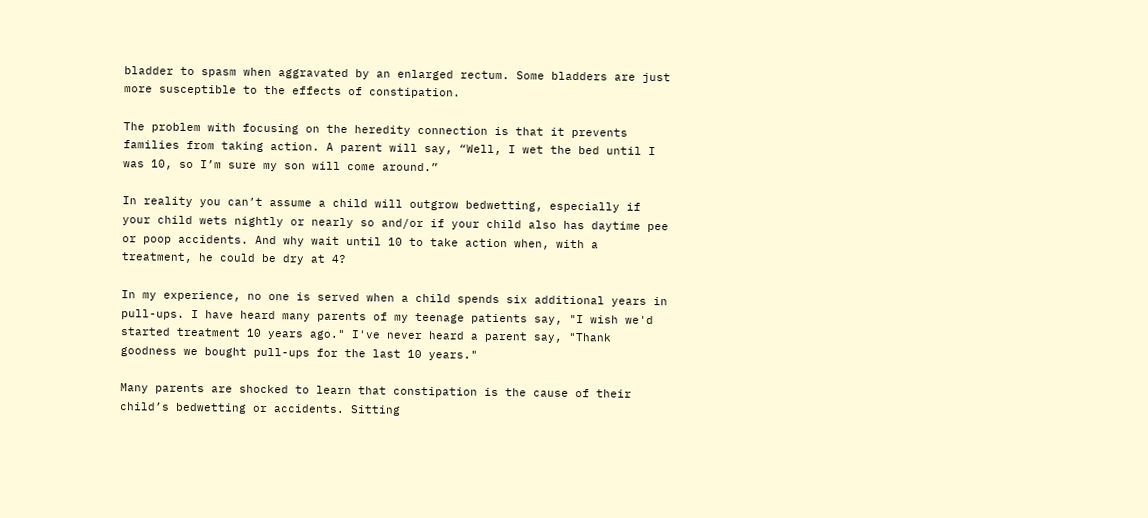bladder to spasm when aggravated by an enlarged rectum. Some bladders are just more susceptible to the effects of constipation.

The problem with focusing on the heredity connection is that it prevents families from taking action. A parent will say, “Well, I wet the bed until I was 10, so I’m sure my son will come around.”

In reality you can’t assume a child will outgrow bedwetting, especially if your child wets nightly or nearly so and/or if your child also has daytime pee or poop accidents. And why wait until 10 to take action when, with a treatment, he could be dry at 4?

In my experience, no one is served when a child spends six additional years in pull-ups. I have heard many parents of my teenage patients say, "I wish we'd started treatment 10 years ago." I've never heard a parent say, "Thank goodness we bought pull-ups for the last 10 years."

Many parents are shocked to learn that constipation is the cause of their child’s bedwetting or accidents. Sitting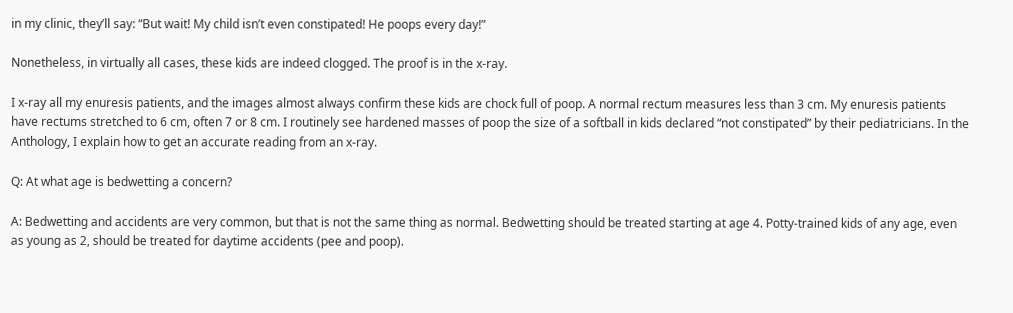in my clinic, they’ll say: “But wait! My child isn’t even constipated! He poops every day!”

Nonetheless, in virtually all cases, these kids are indeed clogged. The proof is in the x-ray.

I x-ray all my enuresis patients, and the images almost always confirm these kids are chock full of poop. A normal rectum measures less than 3 cm. My enuresis patients have rectums stretched to 6 cm, often 7 or 8 cm. I routinely see hardened masses of poop the size of a softball in kids declared “not constipated” by their pediatricians. In the Anthology, I explain how to get an accurate reading from an x-ray.

Q: At what age is bedwetting a concern?

A: Bedwetting and accidents are very common, but that is not the same thing as normal. Bedwetting should be treated starting at age 4. Potty-trained kids of any age, even as young as 2, should be treated for daytime accidents (pee and poop).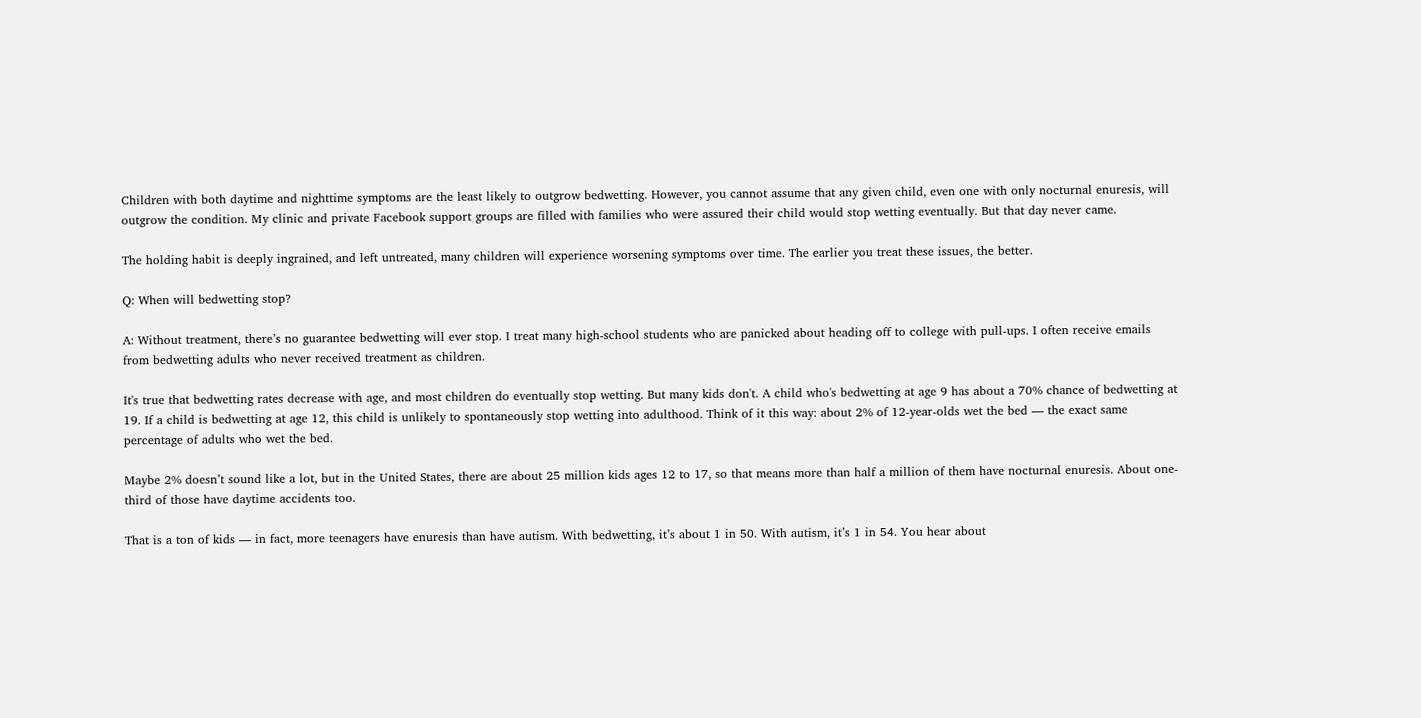Children with both daytime and nighttime symptoms are the least likely to outgrow bedwetting. However, you cannot assume that any given child, even one with only nocturnal enuresis, will outgrow the condition. My clinic and private Facebook support groups are filled with families who were assured their child would stop wetting eventually. But that day never came.

The holding habit is deeply ingrained, and left untreated, many children will experience worsening symptoms over time. The earlier you treat these issues, the better.

Q: When will bedwetting stop?

A: Without treatment, there’s no guarantee bedwetting will ever stop. I treat many high-school students who are panicked about heading off to college with pull-ups. I often receive emails from bedwetting adults who never received treatment as children.

It's true that bedwetting rates decrease with age, and most children do eventually stop wetting. But many kids don't. A child who's bedwetting at age 9 has about a 70% chance of bedwetting at 19. If a child is bedwetting at age 12, this child is unlikely to spontaneously stop wetting into adulthood. Think of it this way: about 2% of 12-year-olds wet the bed — the exact same percentage of adults who wet the bed.

Maybe 2% doesn’t sound like a lot, but in the United States, there are about 25 million kids ages 12 to 17, so that means more than half a million of them have nocturnal enuresis. About one-third of those have daytime accidents too.

That is a ton of kids — in fact, more teenagers have enuresis than have autism. With bedwetting, it’s about 1 in 50. With autism, it’s 1 in 54. You hear about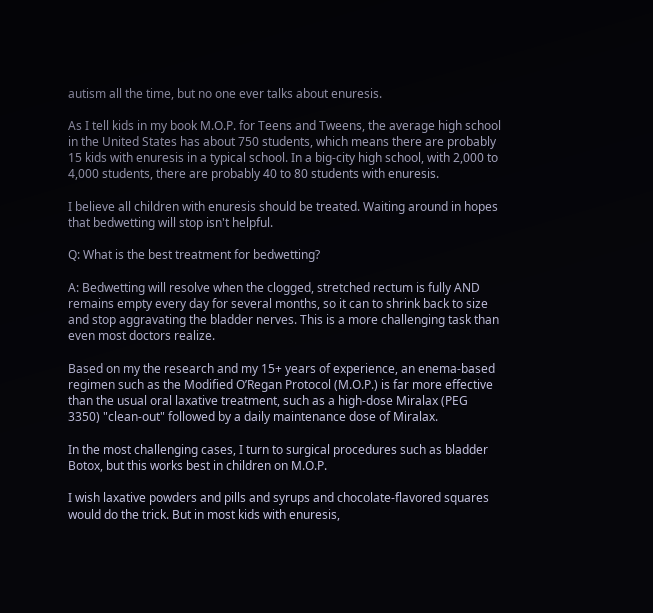autism all the time, but no one ever talks about enuresis.

As I tell kids in my book M.O.P. for Teens and Tweens, the average high school in the United States has about 750 students, which means there are probably 15 kids with enuresis in a typical school. In a big-city high school, with 2,000 to 4,000 students, there are probably 40 to 80 students with enuresis.

I believe all children with enuresis should be treated. Waiting around in hopes that bedwetting will stop isn't helpful.

Q: What is the best treatment for bedwetting?

A: Bedwetting will resolve when the clogged, stretched rectum is fully AND remains empty every day for several months, so it can to shrink back to size and stop aggravating the bladder nerves. This is a more challenging task than even most doctors realize.

Based on my the research and my 15+ years of experience, an enema-based regimen such as the Modified O’Regan Protocol (M.O.P.) is far more effective than the usual oral laxative treatment, such as a high-dose Miralax (PEG 3350) "clean-out" followed by a daily maintenance dose of Miralax.

In the most challenging cases, I turn to surgical procedures such as bladder Botox, but this works best in children on M.O.P.

I wish laxative powders and pills and syrups and chocolate-flavored squares would do the trick. But in most kids with enuresis,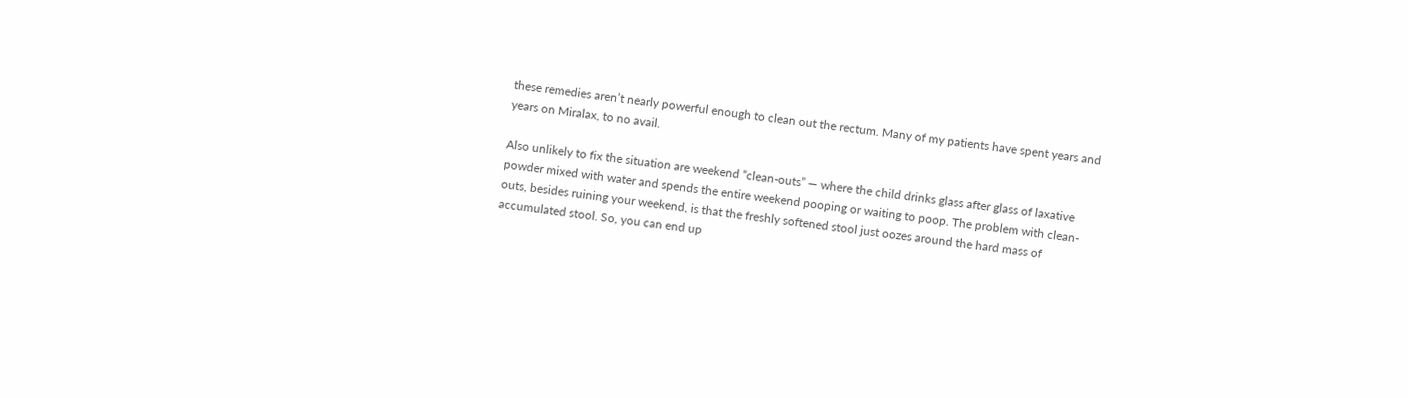these remedies aren’t nearly powerful enough to clean out the rectum. Many of my patients have spent years and years on Miralax, to no avail.

Also unlikely to fix the situation are weekend “clean-outs” — where the child drinks glass after glass of laxative powder mixed with water and spends the entire weekend pooping or waiting to poop. The problem with clean-outs, besides ruining your weekend, is that the freshly softened stool just oozes around the hard mass of accumulated stool. So, you can end up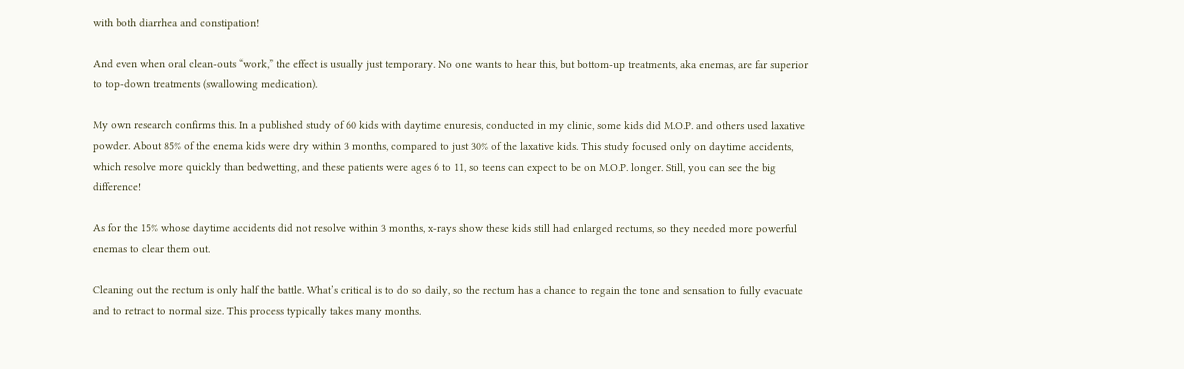with both diarrhea and constipation!

And even when oral clean-outs “work,” the effect is usually just temporary. No one wants to hear this, but bottom-up treatments, aka enemas, are far superior to top-down treatments (swallowing medication).

My own research confirms this. In a published study of 60 kids with daytime enuresis, conducted in my clinic, some kids did M.O.P. and others used laxative powder. About 85% of the enema kids were dry within 3 months, compared to just 30% of the laxative kids. This study focused only on daytime accidents, which resolve more quickly than bedwetting, and these patients were ages 6 to 11, so teens can expect to be on M.O.P. longer. Still, you can see the big difference!

As for the 15% whose daytime accidents did not resolve within 3 months, x-rays show these kids still had enlarged rectums, so they needed more powerful enemas to clear them out.

Cleaning out the rectum is only half the battle. What’s critical is to do so daily, so the rectum has a chance to regain the tone and sensation to fully evacuate and to retract to normal size. This process typically takes many months.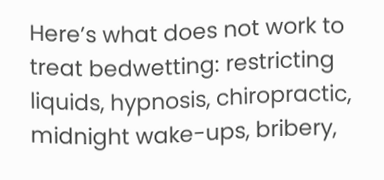Here’s what does not work to treat bedwetting: restricting liquids, hypnosis, chiropractic, midnight wake-ups, bribery,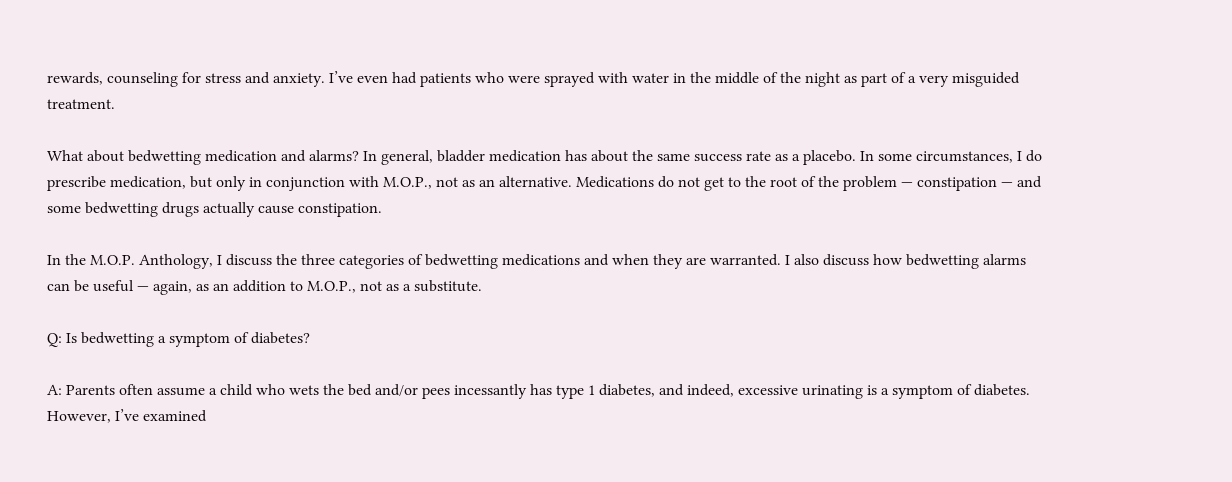rewards, counseling for stress and anxiety. I’ve even had patients who were sprayed with water in the middle of the night as part of a very misguided treatment.

What about bedwetting medication and alarms? In general, bladder medication has about the same success rate as a placebo. In some circumstances, I do prescribe medication, but only in conjunction with M.O.P., not as an alternative. Medications do not get to the root of the problem — constipation — and some bedwetting drugs actually cause constipation.

In the M.O.P. Anthology, I discuss the three categories of bedwetting medications and when they are warranted. I also discuss how bedwetting alarms can be useful — again, as an addition to M.O.P., not as a substitute.

Q: Is bedwetting a symptom of diabetes?

A: Parents often assume a child who wets the bed and/or pees incessantly has type 1 diabetes, and indeed, excessive urinating is a symptom of diabetes. However, I’ve examined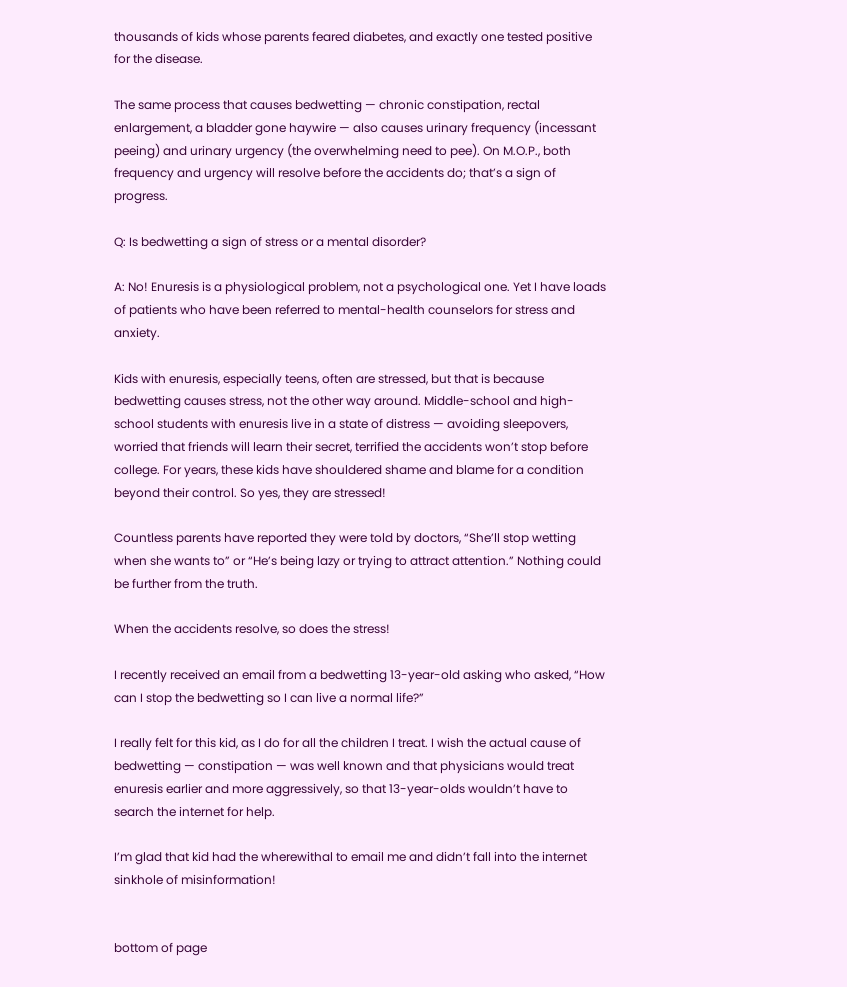thousands of kids whose parents feared diabetes, and exactly one tested positive for the disease.

The same process that causes bedwetting — chronic constipation, rectal enlargement, a bladder gone haywire — also causes urinary frequency (incessant peeing) and urinary urgency (the overwhelming need to pee). On M.O.P., both frequency and urgency will resolve before the accidents do; that’s a sign of progress.

Q: Is bedwetting a sign of stress or a mental disorder?

A: No! Enuresis is a physiological problem, not a psychological one. Yet I have loads of patients who have been referred to mental-health counselors for stress and anxiety.

Kids with enuresis, especially teens, often are stressed, but that is because bedwetting causes stress, not the other way around. Middle-school and high-school students with enuresis live in a state of distress — avoiding sleepovers, worried that friends will learn their secret, terrified the accidents won’t stop before college. For years, these kids have shouldered shame and blame for a condition beyond their control. So yes, they are stressed!

Countless parents have reported they were told by doctors, “She’ll stop wetting when she wants to” or “He’s being lazy or trying to attract attention.” Nothing could be further from the truth.

When the accidents resolve, so does the stress!

I recently received an email from a bedwetting 13-year-old asking who asked, “How can I stop the bedwetting so I can live a normal life?”

I really felt for this kid, as I do for all the children I treat. I wish the actual cause of bedwetting — constipation — was well known and that physicians would treat enuresis earlier and more aggressively, so that 13-year-olds wouldn’t have to search the internet for help.

I’m glad that kid had the wherewithal to email me and didn’t fall into the internet sinkhole of misinformation!


bottom of page